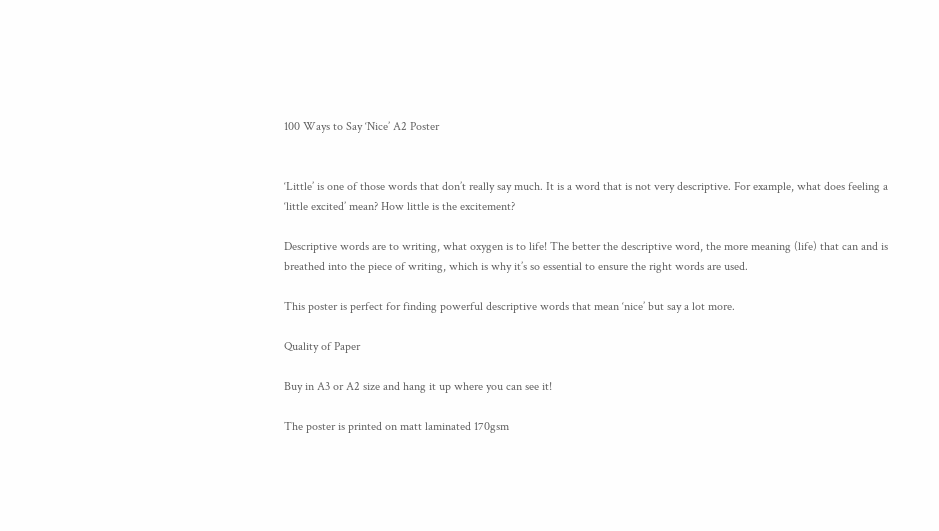100 Ways to Say ‘Nice’ A2 Poster


‘Little’ is one of those words that don’t really say much. It is a word that is not very descriptive. For example, what does feeling a ‘little excited’ mean? How little is the excitement?

Descriptive words are to writing, what oxygen is to life! The better the descriptive word, the more meaning (life) that can and is breathed into the piece of writing, which is why it’s so essential to ensure the right words are used.

This poster is perfect for finding powerful descriptive words that mean ‘nice’ but say a lot more.

Quality of Paper

Buy in A3 or A2 size and hang it up where you can see it!

The poster is printed on matt laminated 170gsm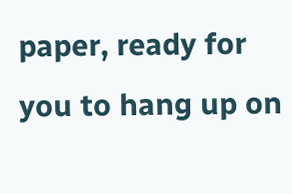paper, ready for you to hang up on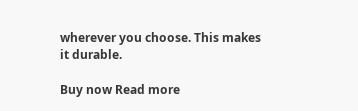wherever you choose. This makes it durable.

Buy now Read more